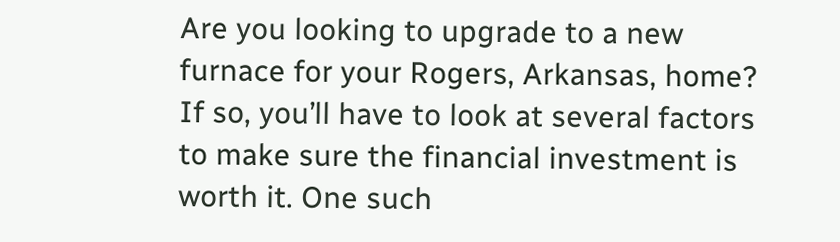Are you looking to upgrade to a new furnace for your Rogers, Arkansas, home? If so, you’ll have to look at several factors to make sure the financial investment is worth it. One such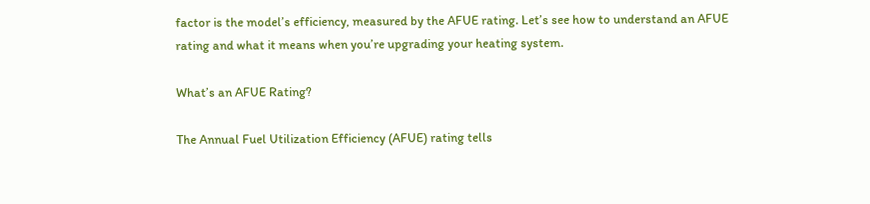factor is the model’s efficiency, measured by the AFUE rating. Let’s see how to understand an AFUE rating and what it means when you’re upgrading your heating system.

What’s an AFUE Rating?

The Annual Fuel Utilization Efficiency (AFUE) rating tells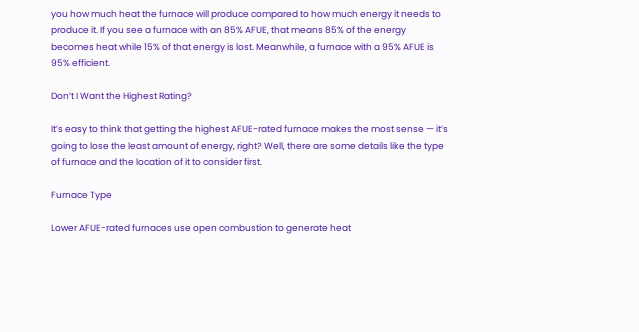you how much heat the furnace will produce compared to how much energy it needs to produce it. If you see a furnace with an 85% AFUE, that means 85% of the energy becomes heat while 15% of that energy is lost. Meanwhile, a furnace with a 95% AFUE is 95% efficient.

Don’t I Want the Highest Rating?

It’s easy to think that getting the highest AFUE-rated furnace makes the most sense — it’s going to lose the least amount of energy, right? Well, there are some details like the type of furnace and the location of it to consider first.

Furnace Type

Lower AFUE-rated furnaces use open combustion to generate heat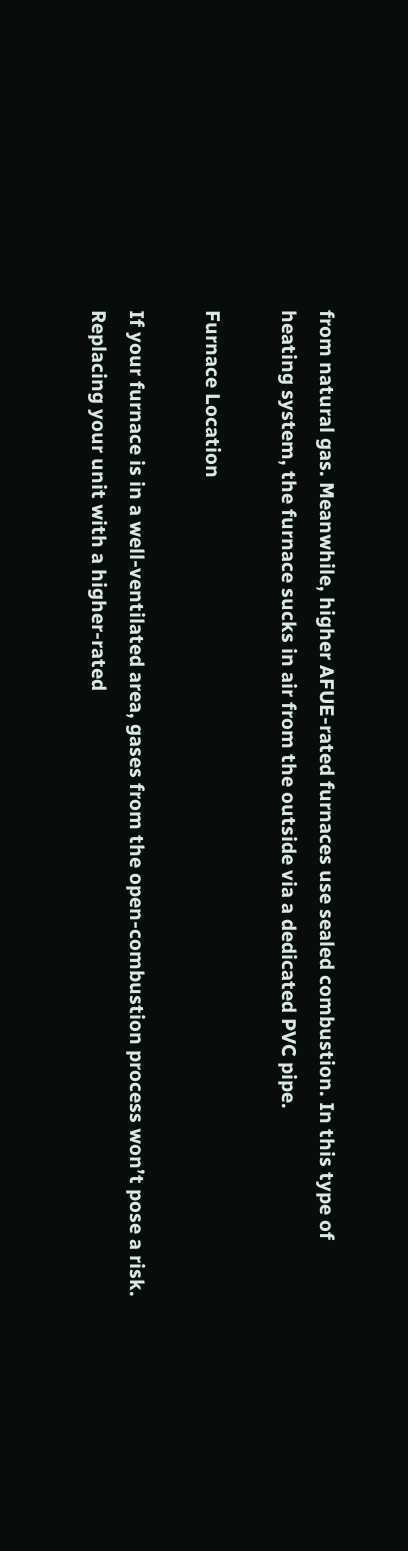from natural gas. Meanwhile, higher AFUE-rated furnaces use sealed combustion. In this type of heating system, the furnace sucks in air from the outside via a dedicated PVC pipe.

Furnace Location

If your furnace is in a well-ventilated area, gases from the open-combustion process won’t pose a risk. Replacing your unit with a higher-rated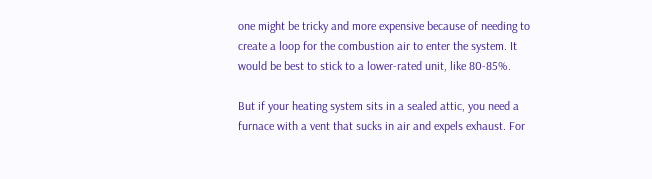one might be tricky and more expensive because of needing to create a loop for the combustion air to enter the system. It would be best to stick to a lower-rated unit, like 80-85%.

But if your heating system sits in a sealed attic, you need a furnace with a vent that sucks in air and expels exhaust. For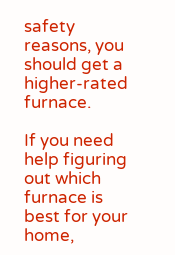safety reasons, you should get a higher-rated furnace.

If you need help figuring out which furnace is best for your home,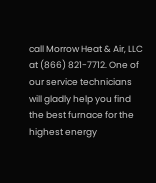call Morrow Heat & Air, LLC at (866) 821-7712. One of our service technicians will gladly help you find the best furnace for the highest energy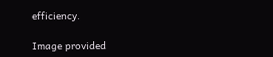efficiency.

Image provided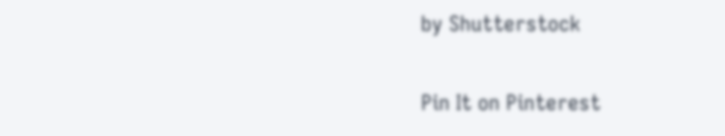by Shutterstock

Pin It on Pinterest